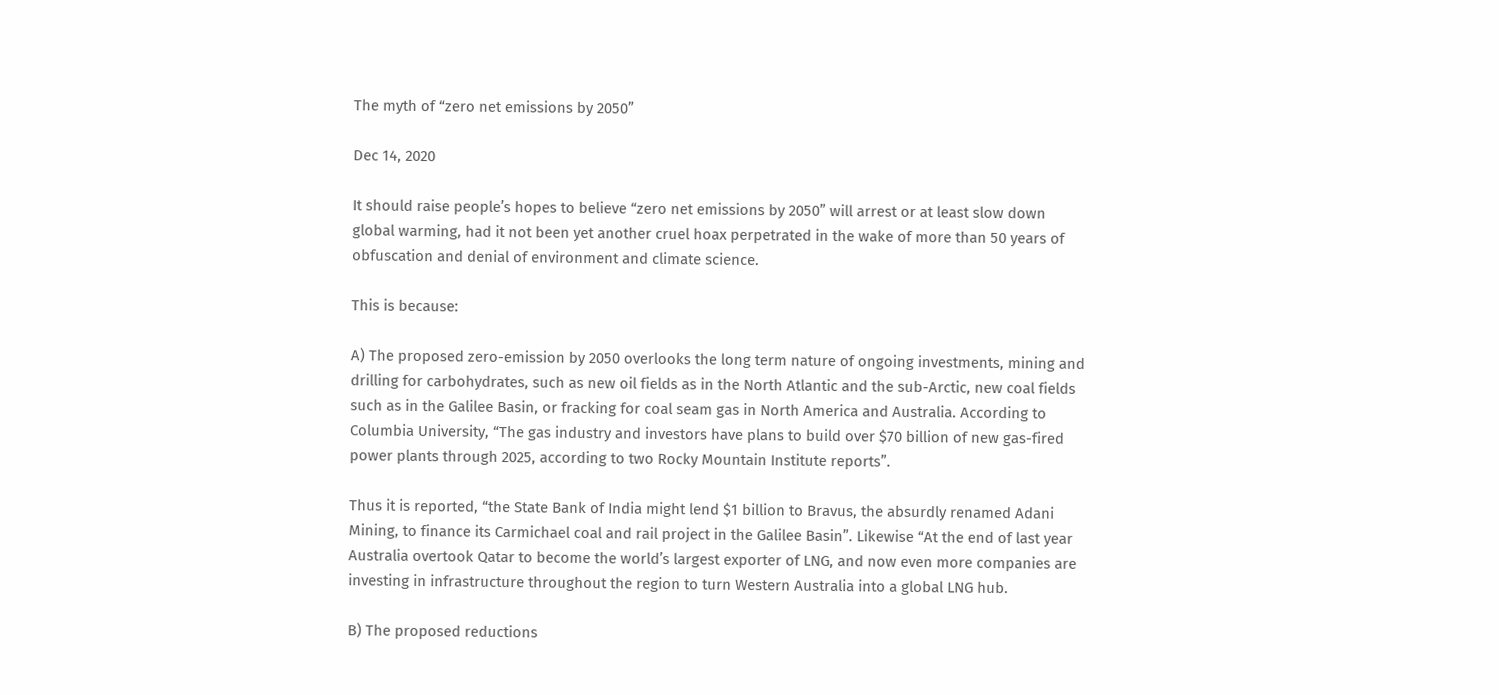The myth of “zero net emissions by 2050”

Dec 14, 2020

It should raise people’s hopes to believe “zero net emissions by 2050” will arrest or at least slow down global warming, had it not been yet another cruel hoax perpetrated in the wake of more than 50 years of obfuscation and denial of environment and climate science.

This is because:

A) The proposed zero-emission by 2050 overlooks the long term nature of ongoing investments, mining and drilling for carbohydrates, such as new oil fields as in the North Atlantic and the sub-Arctic, new coal fields such as in the Galilee Basin, or fracking for coal seam gas in North America and Australia. According to Columbia University, “The gas industry and investors have plans to build over $70 billion of new gas-fired power plants through 2025, according to two Rocky Mountain Institute reports”.

Thus it is reported, “the State Bank of India might lend $1 billion to Bravus, the absurdly renamed Adani Mining, to finance its Carmichael coal and rail project in the Galilee Basin”. Likewise “At the end of last year Australia overtook Qatar to become the world’s largest exporter of LNG, and now even more companies are investing in infrastructure throughout the region to turn Western Australia into a global LNG hub.

B) The proposed reductions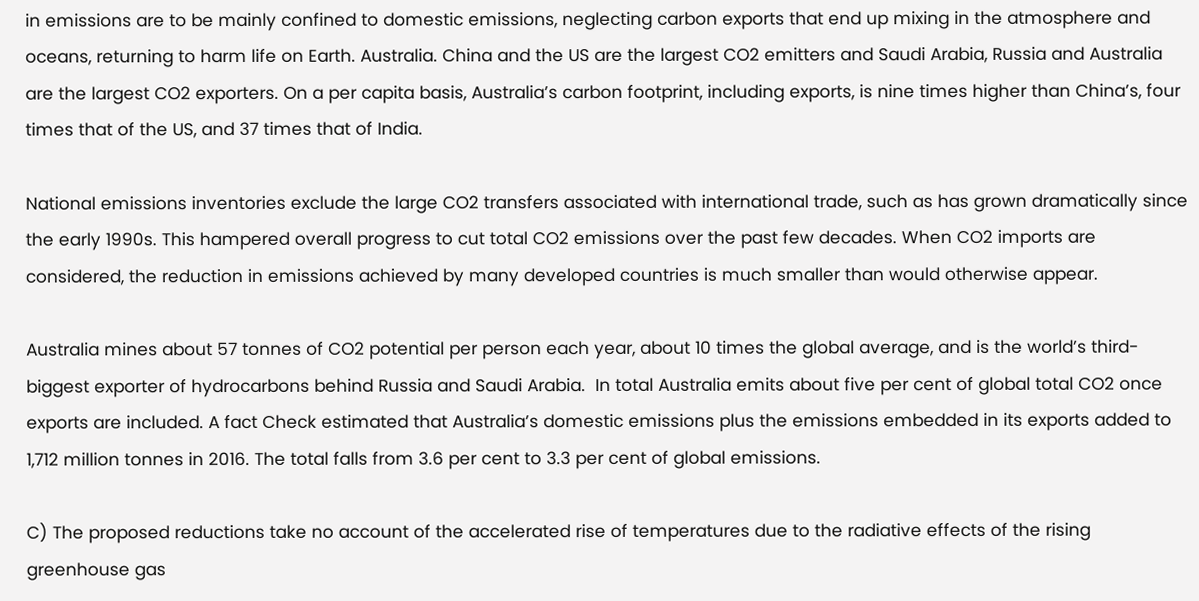in emissions are to be mainly confined to domestic emissions, neglecting carbon exports that end up mixing in the atmosphere and oceans, returning to harm life on Earth. Australia. China and the US are the largest CO2 emitters and Saudi Arabia, Russia and Australia are the largest CO2 exporters. On a per capita basis, Australia’s carbon footprint, including exports, is nine times higher than China’s, four times that of the US, and 37 times that of India.

National emissions inventories exclude the large CO2 transfers associated with international trade, such as has grown dramatically since the early 1990s. This hampered overall progress to cut total CO2 emissions over the past few decades. When CO2 imports are considered, the reduction in emissions achieved by many developed countries is much smaller than would otherwise appear.

Australia mines about 57 tonnes of CO2 potential per person each year, about 10 times the global average, and is the world’s third-biggest exporter of hydrocarbons behind Russia and Saudi Arabia.  In total Australia emits about five per cent of global total CO2 once exports are included. A fact Check estimated that Australia’s domestic emissions plus the emissions embedded in its exports added to 1,712 million tonnes in 2016. The total falls from 3.6 per cent to 3.3 per cent of global emissions.

C) The proposed reductions take no account of the accelerated rise of temperatures due to the radiative effects of the rising greenhouse gas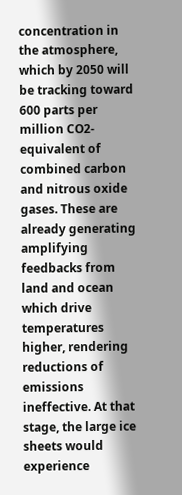concentration in the atmosphere, which by 2050 will be tracking toward 600 parts per million CO2-equivalent of combined carbon and nitrous oxide gases. These are already generating amplifying feedbacks from land and ocean which drive temperatures higher, rendering reductions of emissions ineffective. At that stage, the large ice sheets would experience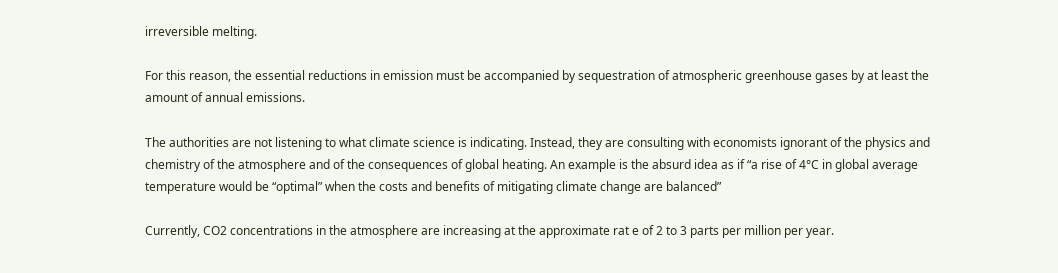irreversible melting.

For this reason, the essential reductions in emission must be accompanied by sequestration of atmospheric greenhouse gases by at least the amount of annual emissions.

The authorities are not listening to what climate science is indicating. Instead, they are consulting with economists ignorant of the physics and chemistry of the atmosphere and of the consequences of global heating. An example is the absurd idea as if “a rise of 4°C in global average temperature would be “optimal” when the costs and benefits of mitigating climate change are balanced”

Currently, CO2 concentrations in the atmosphere are increasing at the approximate rat e of 2 to 3 parts per million per year.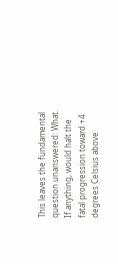This leaves the fundamental question unanswered: What. If anything, would halt the fatal progression toward +4 degrees Celsius above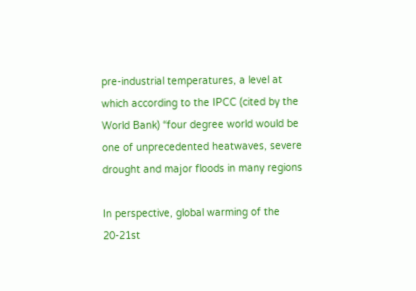pre-industrial temperatures, a level at which according to the IPCC (cited by the World Bank) “four degree world would be one of unprecedented heatwaves, severe drought and major floods in many regions

In perspective, global warming of the 20-21st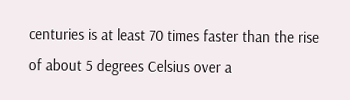centuries is at least 70 times faster than the rise of about 5 degrees Celsius over a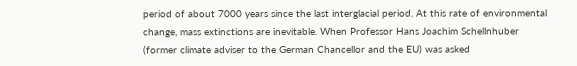period of about 7000 years since the last interglacial period. At this rate of environmental change, mass extinctions are inevitable. When Professor Hans Joachim Schellnhuber (former climate adviser to the German Chancellor and the EU) was asked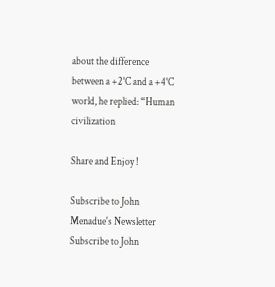about the difference between a +2°C and a +4°C world, he replied: “Human civilization

Share and Enjoy !

Subscribe to John Menadue's Newsletter
Subscribe to John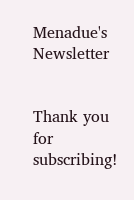Menadue's Newsletter


Thank you for subscribing!